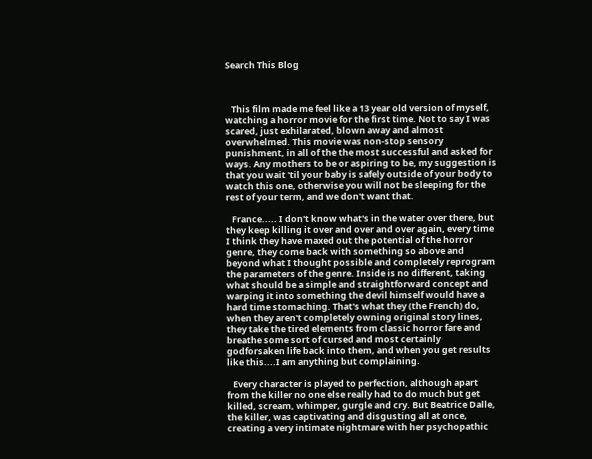Search This Blog



   This film made me feel like a 13 year old version of myself, watching a horror movie for the first time. Not to say I was scared, just exhilarated, blown away and almost overwhelmed. This movie was non-stop sensory punishment, in all of the the most successful and asked for ways. Any mothers to be or aspiring to be, my suggestion is that you wait 'til your baby is safely outside of your body to watch this one, otherwise you will not be sleeping for the rest of your term, and we don't want that.

   France..... I don't know what's in the water over there, but they keep killing it over and over and over again, every time I think they have maxed out the potential of the horror genre, they come back with something so above and beyond what I thought possible and completely reprogram the parameters of the genre. Inside is no different, taking what should be a simple and straightforward concept and warping it into something the devil himself would have a hard time stomaching. That's what they (the French) do, when they aren't completely owning original story lines, they take the tired elements from classic horror fare and breathe some sort of cursed and most certainly godforsaken life back into them, and when you get results like this....I am anything but complaining.

   Every character is played to perfection, although apart from the killer no one else really had to do much but get killed, scream, whimper, gurgle and cry. But Beatrice Dalle, the killer, was captivating and disgusting all at once, creating a very intimate nightmare with her psychopathic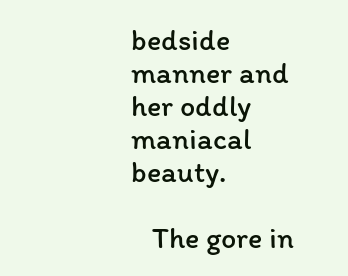bedside manner and her oddly maniacal beauty.

   The gore in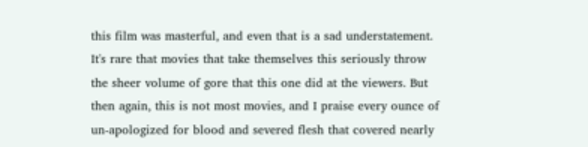this film was masterful, and even that is a sad understatement. It's rare that movies that take themselves this seriously throw the sheer volume of gore that this one did at the viewers. But then again, this is not most movies, and I praise every ounce of un-apologized for blood and severed flesh that covered nearly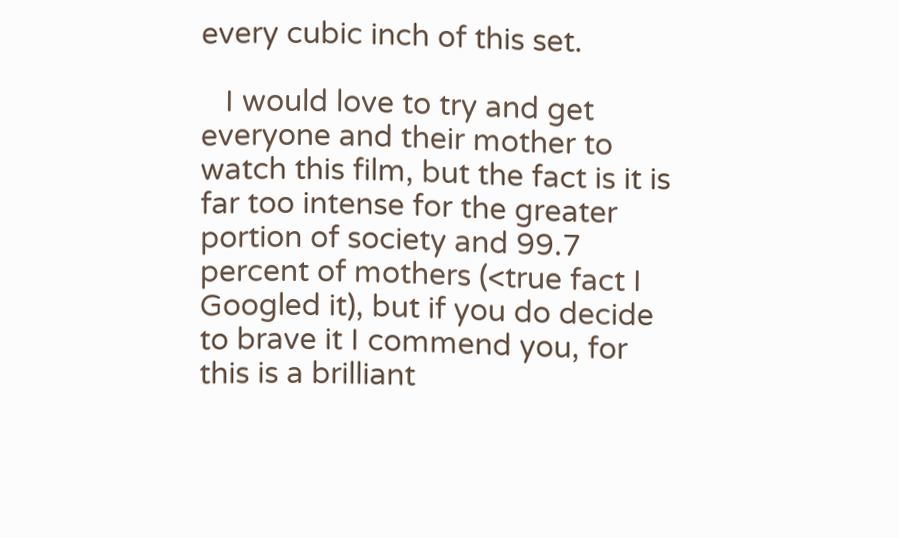every cubic inch of this set.

   I would love to try and get everyone and their mother to watch this film, but the fact is it is far too intense for the greater portion of society and 99.7 percent of mothers (<true fact I Googled it), but if you do decide to brave it I commend you, for this is a brilliant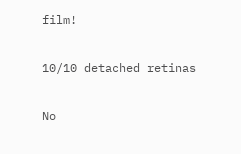film!

10/10 detached retinas

No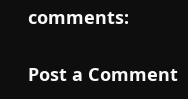comments:

Post a Comment